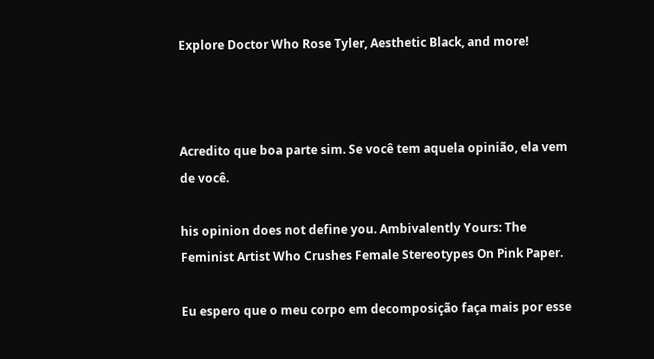Explore Doctor Who Rose Tyler, Aesthetic Black, and more!



Acredito que boa parte sim. Se você tem aquela opinião, ela vem de você.

his opinion does not define you. Ambivalently Yours: The Feminist Artist Who Crushes Female Stereotypes On Pink Paper.

Eu espero que o meu corpo em decomposição faça mais por esse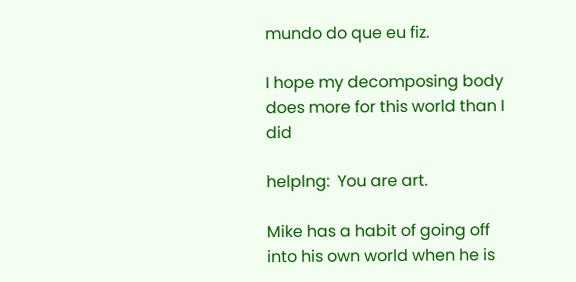mundo do que eu fiz.

I hope my decomposing body does more for this world than I did

helplng:  You are art.

Mike has a habit of going off into his own world when he is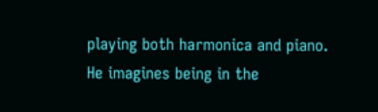playing both harmonica and piano. He imagines being in the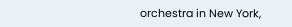orchestra in New York,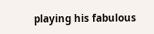playing his fabulous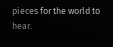pieces for the world to hear.